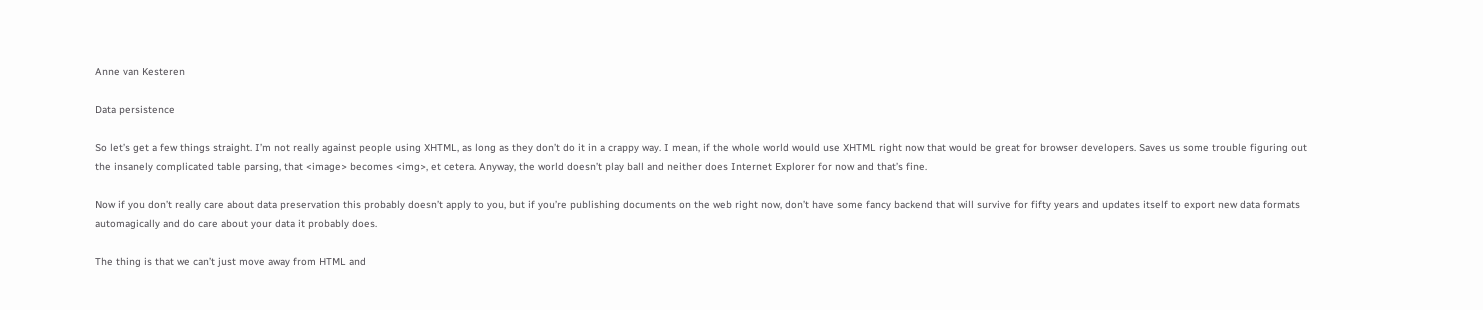Anne van Kesteren

Data persistence

So let’s get a few things straight. I’m not really against people using XHTML, as long as they don’t do it in a crappy way. I mean, if the whole world would use XHTML right now that would be great for browser developers. Saves us some trouble figuring out the insanely complicated table parsing, that <image> becomes <img>, et cetera. Anyway, the world doesn’t play ball and neither does Internet Explorer for now and that’s fine.

Now if you don’t really care about data preservation this probably doesn’t apply to you, but if you’re publishing documents on the web right now, don’t have some fancy backend that will survive for fifty years and updates itself to export new data formats automagically and do care about your data it probably does.

The thing is that we can’t just move away from HTML and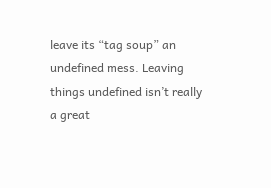leave its “tag soup” an undefined mess. Leaving things undefined isn’t really a great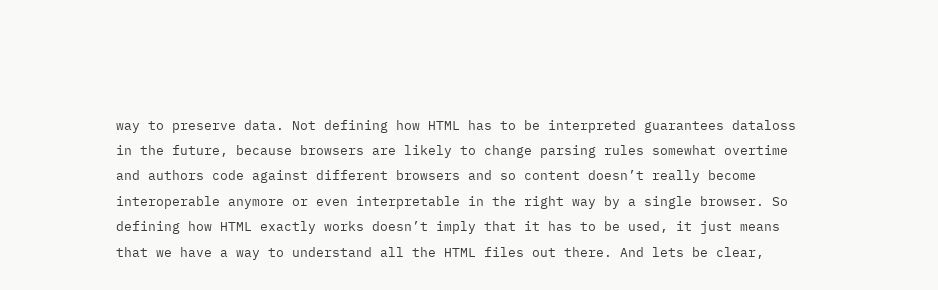way to preserve data. Not defining how HTML has to be interpreted guarantees dataloss in the future, because browsers are likely to change parsing rules somewhat overtime and authors code against different browsers and so content doesn’t really become interoperable anymore or even interpretable in the right way by a single browser. So defining how HTML exactly works doesn’t imply that it has to be used, it just means that we have a way to understand all the HTML files out there. And lets be clear,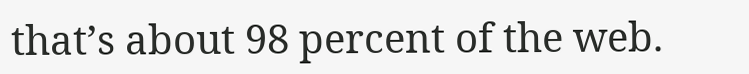that’s about 98 percent of the web.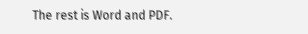The rest is Word and PDF.